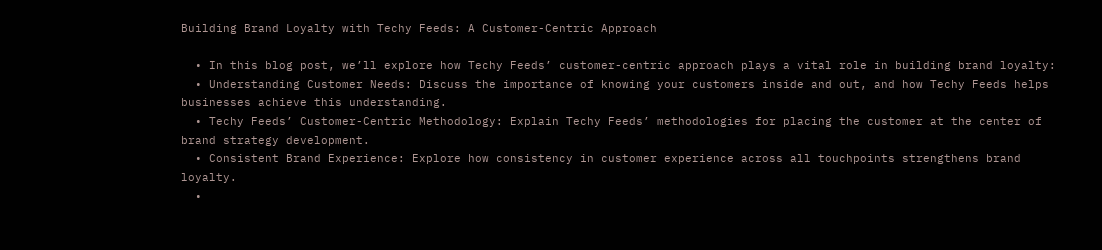Building Brand Loyalty with Techy Feeds: A Customer-Centric Approach

  • In this blog post, we’ll explore how Techy Feeds’ customer-centric approach plays a vital role in building brand loyalty:
  • Understanding Customer Needs: Discuss the importance of knowing your customers inside and out, and how Techy Feeds helps businesses achieve this understanding.
  • Techy Feeds’ Customer-Centric Methodology: Explain Techy Feeds’ methodologies for placing the customer at the center of brand strategy development.
  • Consistent Brand Experience: Explore how consistency in customer experience across all touchpoints strengthens brand loyalty.
  •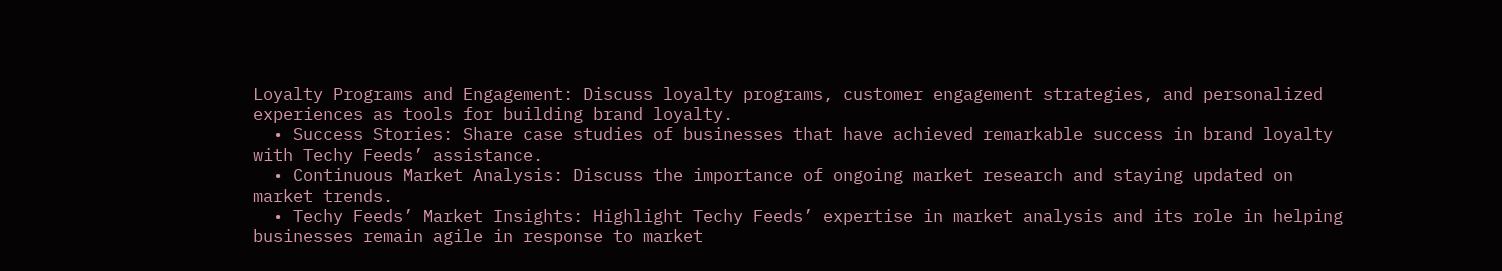Loyalty Programs and Engagement: Discuss loyalty programs, customer engagement strategies, and personalized experiences as tools for building brand loyalty.
  • Success Stories: Share case studies of businesses that have achieved remarkable success in brand loyalty with Techy Feeds’ assistance.
  • Continuous Market Analysis: Discuss the importance of ongoing market research and staying updated on market trends.
  • Techy Feeds’ Market Insights: Highlight Techy Feeds’ expertise in market analysis and its role in helping businesses remain agile in response to market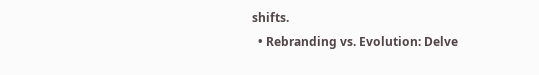shifts.
  • Rebranding vs. Evolution: Delve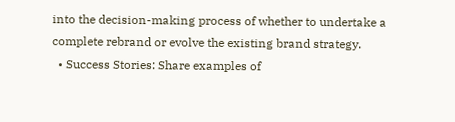into the decision-making process of whether to undertake a complete rebrand or evolve the existing brand strategy.
  • Success Stories: Share examples of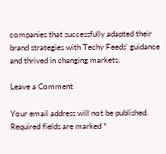companies that successfully adapted their brand strategies with Techy Feeds’ guidance and thrived in changing markets.

Leave a Comment

Your email address will not be published. Required fields are marked *